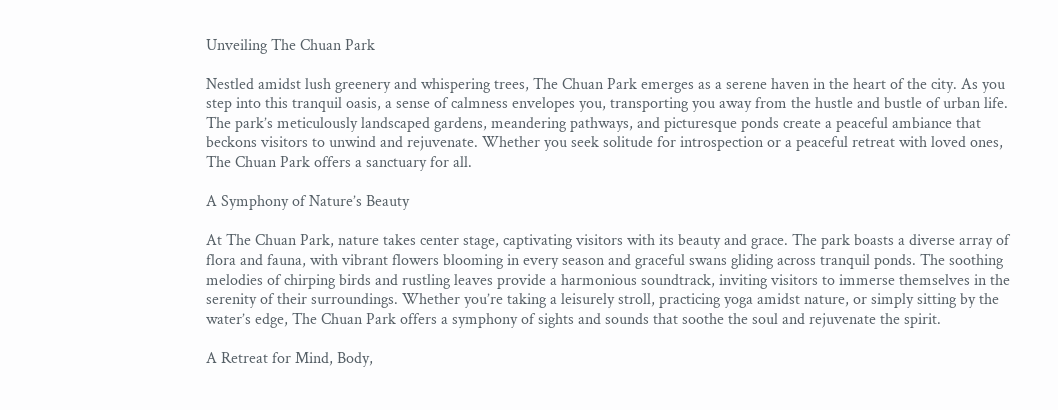Unveiling The Chuan Park

Nestled amidst lush greenery and whispering trees, The Chuan Park emerges as a serene haven in the heart of the city. As you step into this tranquil oasis, a sense of calmness envelopes you, transporting you away from the hustle and bustle of urban life. The park’s meticulously landscaped gardens, meandering pathways, and picturesque ponds create a peaceful ambiance that beckons visitors to unwind and rejuvenate. Whether you seek solitude for introspection or a peaceful retreat with loved ones, The Chuan Park offers a sanctuary for all.

A Symphony of Nature’s Beauty

At The Chuan Park, nature takes center stage, captivating visitors with its beauty and grace. The park boasts a diverse array of flora and fauna, with vibrant flowers blooming in every season and graceful swans gliding across tranquil ponds. The soothing melodies of chirping birds and rustling leaves provide a harmonious soundtrack, inviting visitors to immerse themselves in the serenity of their surroundings. Whether you’re taking a leisurely stroll, practicing yoga amidst nature, or simply sitting by the water’s edge, The Chuan Park offers a symphony of sights and sounds that soothe the soul and rejuvenate the spirit.

A Retreat for Mind, Body,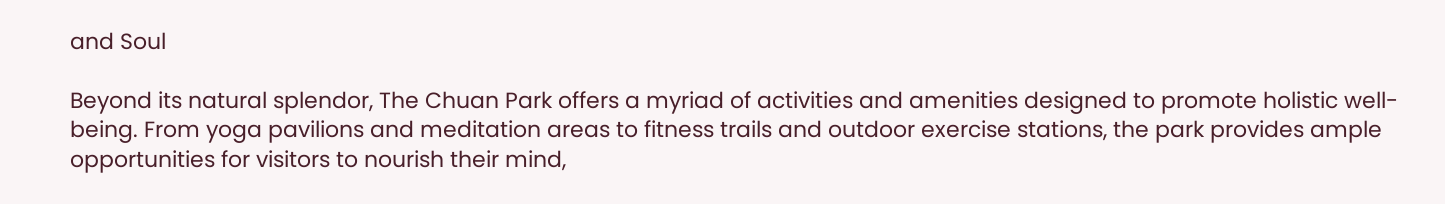and Soul

Beyond its natural splendor, The Chuan Park offers a myriad of activities and amenities designed to promote holistic well-being. From yoga pavilions and meditation areas to fitness trails and outdoor exercise stations, the park provides ample opportunities for visitors to nourish their mind,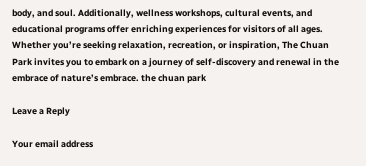body, and soul. Additionally, wellness workshops, cultural events, and educational programs offer enriching experiences for visitors of all ages. Whether you’re seeking relaxation, recreation, or inspiration, The Chuan Park invites you to embark on a journey of self-discovery and renewal in the embrace of nature’s embrace. the chuan park

Leave a Reply

Your email address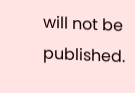will not be published.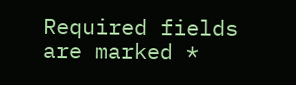Required fields are marked *